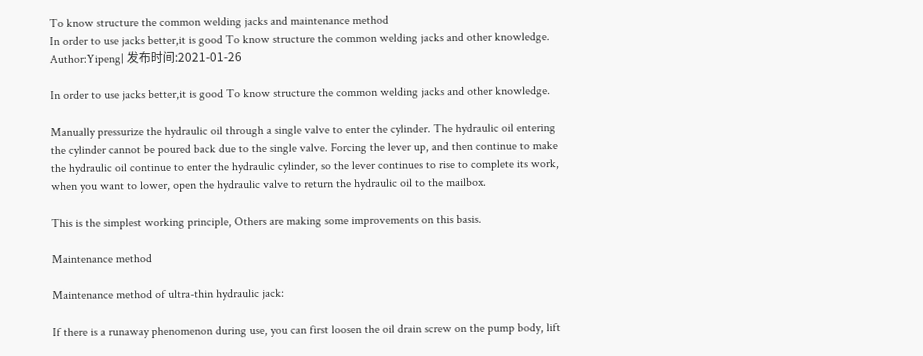To know structure the common welding jacks and maintenance method
In order to use jacks better,it is good To know structure the common welding jacks and other knowledge.
Author:Yipeng| 发布时间:2021-01-26

In order to use jacks better,it is good To know structure the common welding jacks and other knowledge.

Manually pressurize the hydraulic oil through a single valve to enter the cylinder. The hydraulic oil entering the cylinder cannot be poured back due to the single valve. Forcing the lever up, and then continue to make the hydraulic oil continue to enter the hydraulic cylinder, so the lever continues to rise to complete its work, when you want to lower, open the hydraulic valve to return the hydraulic oil to the mailbox.

This is the simplest working principle, Others are making some improvements on this basis.

Maintenance method

Maintenance method of ultra-thin hydraulic jack:

If there is a runaway phenomenon during use, you can first loosen the oil drain screw on the pump body, lift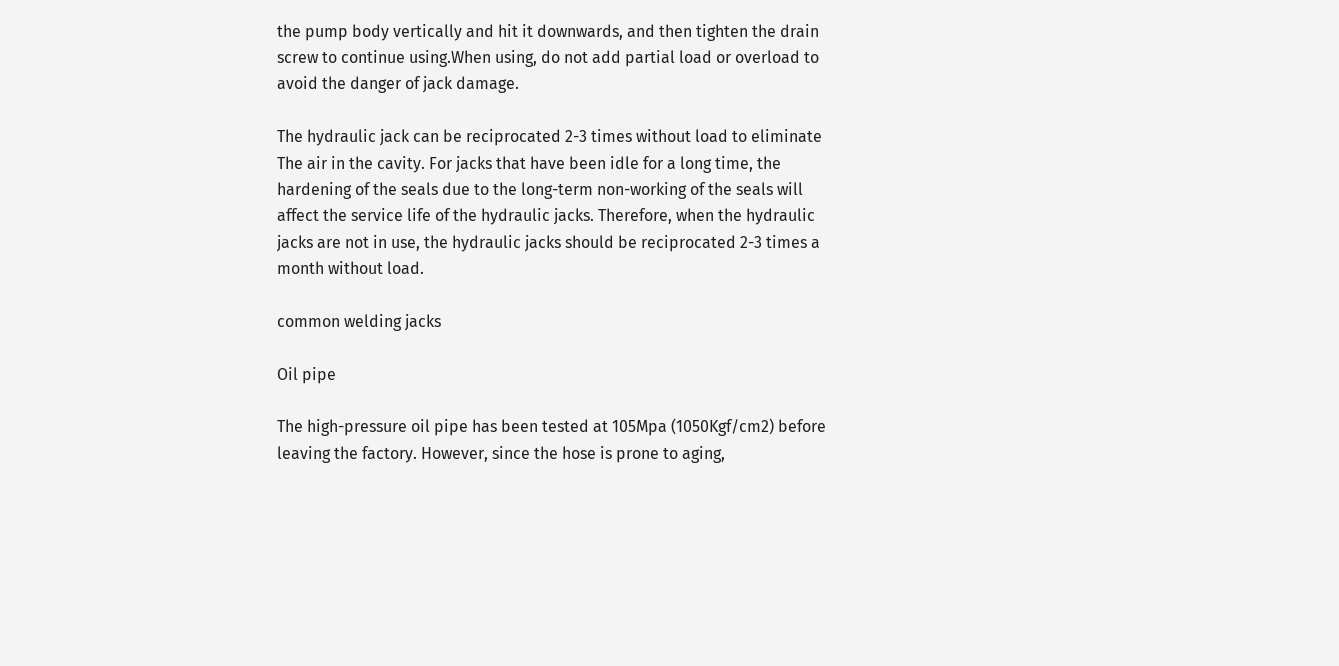the pump body vertically and hit it downwards, and then tighten the drain screw to continue using.When using, do not add partial load or overload to avoid the danger of jack damage.

The hydraulic jack can be reciprocated 2-3 times without load to eliminate The air in the cavity. For jacks that have been idle for a long time, the hardening of the seals due to the long-term non-working of the seals will affect the service life of the hydraulic jacks. Therefore, when the hydraulic jacks are not in use, the hydraulic jacks should be reciprocated 2-3 times a month without load.

common welding jacks

Oil pipe

The high-pressure oil pipe has been tested at 105Mpa (1050Kgf/cm2) before leaving the factory. However, since the hose is prone to aging,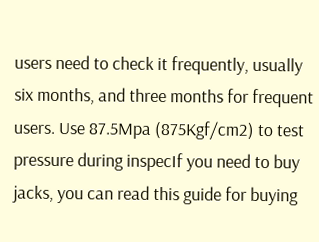users need to check it frequently, usually six months, and three months for frequent users. Use 87.5Mpa (875Kgf/cm2) to test pressure during inspecIf you need to buy jacks, you can read this guide for buying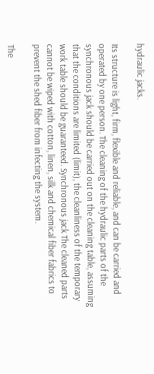hydraulic jacks.

Its structure is light, firm, flexible and reliable, and can be carried and operated by one person. The cleaning of the hydraulic parts of the synchronous jack should be carried out on the cleaning table, assuming that the conditions are limited (limit), the cleanliness of the temporary work table should be guaranteed. Synchronous jack The cleaned parts cannot be wiped with cotton, linen, silk and chemical fiber fabrics to prevent the shed fiber from infecting the system.

The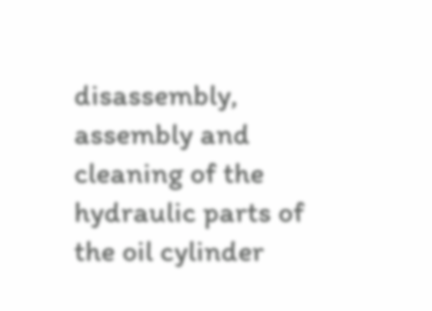disassembly, assembly and cleaning of the hydraulic parts of the oil cylinder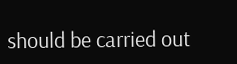should be carried out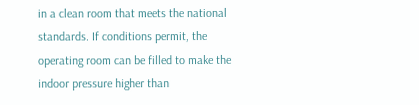in a clean room that meets the national standards. If conditions permit, the operating room can be filled to make the indoor pressure higher than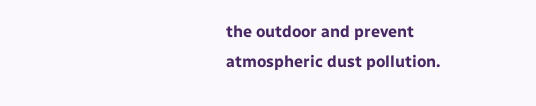the outdoor and prevent atmospheric dust pollution.